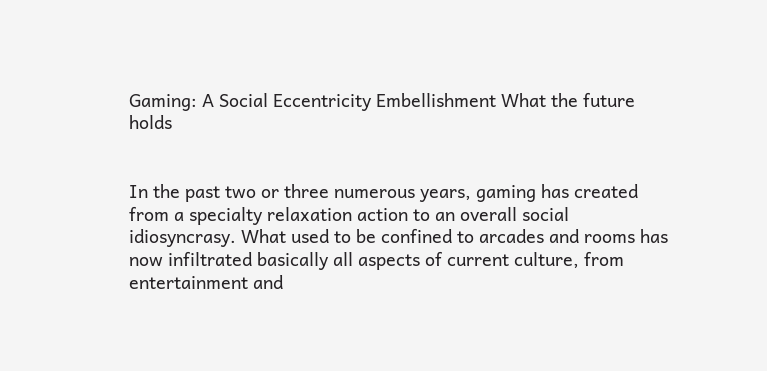Gaming: A Social Eccentricity Embellishment What the future holds


In the past two or three numerous years, gaming has created from a specialty relaxation action to an overall social idiosyncrasy. What used to be confined to arcades and rooms has now infiltrated basically all aspects of current culture, from entertainment and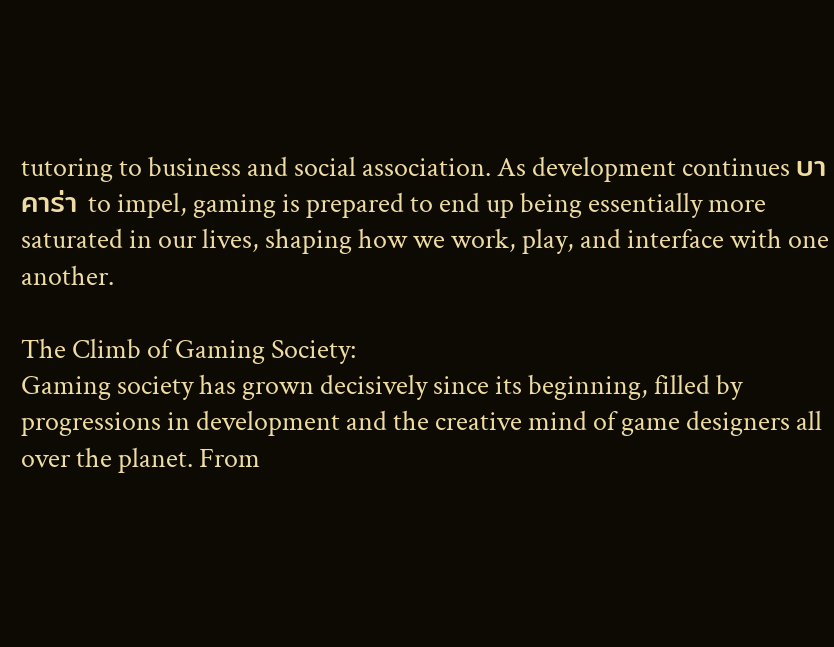tutoring to business and social association. As development continues บาคาร่า to impel, gaming is prepared to end up being essentially more saturated in our lives, shaping how we work, play, and interface with one another.

The Climb of Gaming Society:
Gaming society has grown decisively since its beginning, filled by progressions in development and the creative mind of game designers all over the planet. From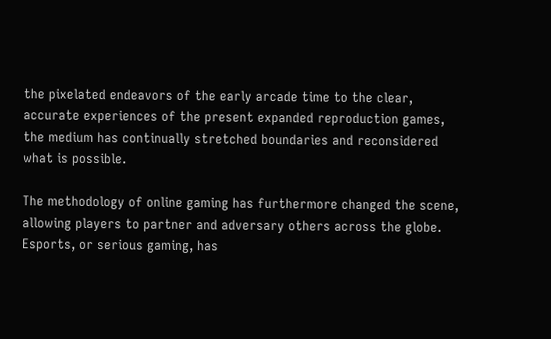the pixelated endeavors of the early arcade time to the clear, accurate experiences of the present expanded reproduction games, the medium has continually stretched boundaries and reconsidered what is possible.

The methodology of online gaming has furthermore changed the scene, allowing players to partner and adversary others across the globe. Esports, or serious gaming, has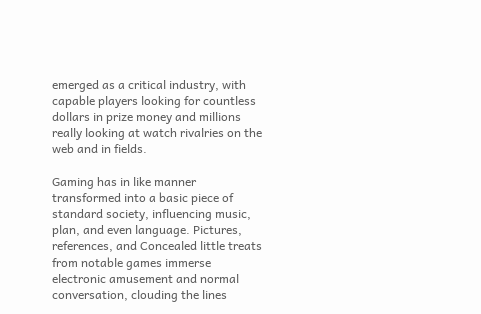emerged as a critical industry, with capable players looking for countless dollars in prize money and millions really looking at watch rivalries on the web and in fields.

Gaming has in like manner transformed into a basic piece of standard society, influencing music, plan, and even language. Pictures, references, and Concealed little treats from notable games immerse electronic amusement and normal conversation, clouding the lines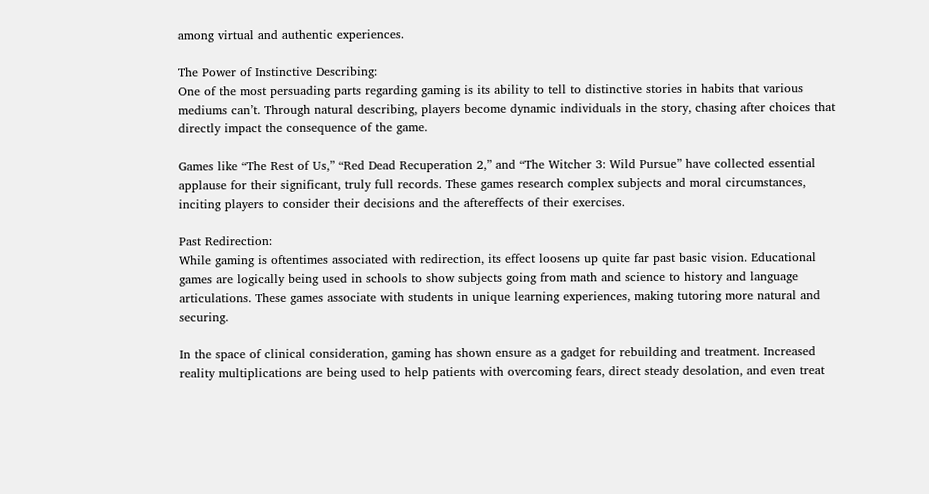among virtual and authentic experiences.

The Power of Instinctive Describing:
One of the most persuading parts regarding gaming is its ability to tell to distinctive stories in habits that various mediums can’t. Through natural describing, players become dynamic individuals in the story, chasing after choices that directly impact the consequence of the game.

Games like “The Rest of Us,” “Red Dead Recuperation 2,” and “The Witcher 3: Wild Pursue” have collected essential applause for their significant, truly full records. These games research complex subjects and moral circumstances, inciting players to consider their decisions and the aftereffects of their exercises.

Past Redirection:
While gaming is oftentimes associated with redirection, its effect loosens up quite far past basic vision. Educational games are logically being used in schools to show subjects going from math and science to history and language articulations. These games associate with students in unique learning experiences, making tutoring more natural and securing.

In the space of clinical consideration, gaming has shown ensure as a gadget for rebuilding and treatment. Increased reality multiplications are being used to help patients with overcoming fears, direct steady desolation, and even treat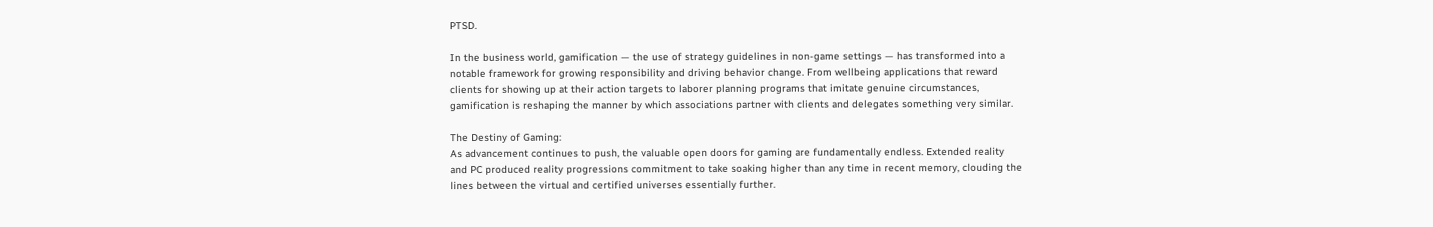PTSD.

In the business world, gamification — the use of strategy guidelines in non-game settings — has transformed into a notable framework for growing responsibility and driving behavior change. From wellbeing applications that reward clients for showing up at their action targets to laborer planning programs that imitate genuine circumstances, gamification is reshaping the manner by which associations partner with clients and delegates something very similar.

The Destiny of Gaming:
As advancement continues to push, the valuable open doors for gaming are fundamentally endless. Extended reality and PC produced reality progressions commitment to take soaking higher than any time in recent memory, clouding the lines between the virtual and certified universes essentially further.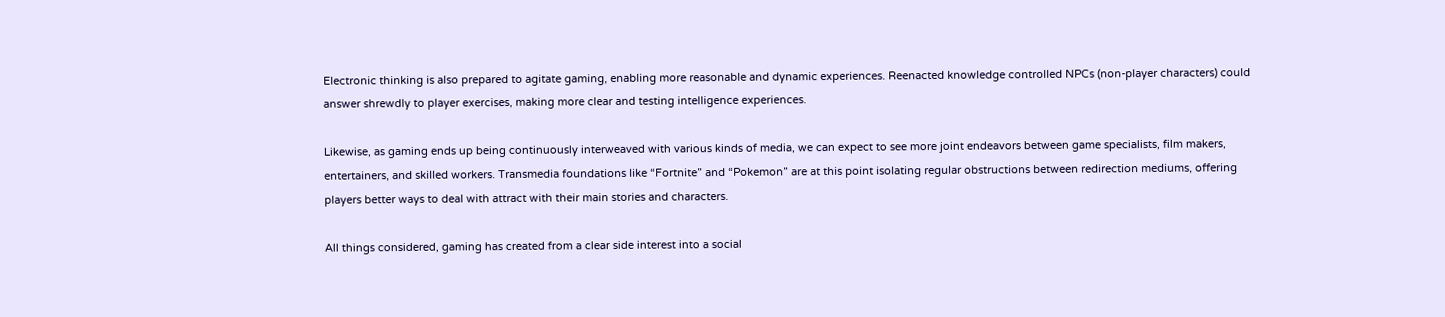Electronic thinking is also prepared to agitate gaming, enabling more reasonable and dynamic experiences. Reenacted knowledge controlled NPCs (non-player characters) could answer shrewdly to player exercises, making more clear and testing intelligence experiences.

Likewise, as gaming ends up being continuously interweaved with various kinds of media, we can expect to see more joint endeavors between game specialists, film makers, entertainers, and skilled workers. Transmedia foundations like “Fortnite” and “Pokemon” are at this point isolating regular obstructions between redirection mediums, offering players better ways to deal with attract with their main stories and characters.

All things considered, gaming has created from a clear side interest into a social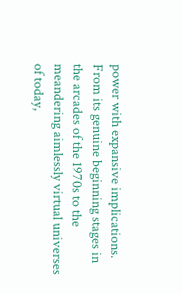power with expansive implications. From its genuine beginning stages in the arcades of the 1970s to the meandering aimlessly virtual universes of today,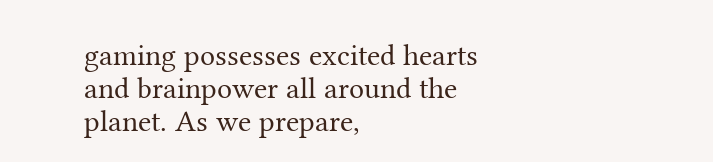gaming possesses excited hearts and brainpower all around the planet. As we prepare,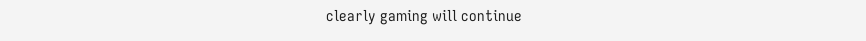clearly gaming will continue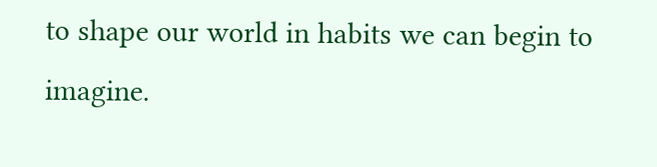to shape our world in habits we can begin to imagine.